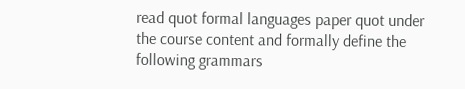read quot formal languages paper quot under the course content and formally define the following grammars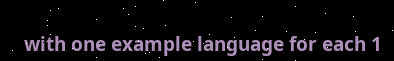with one example language for each 1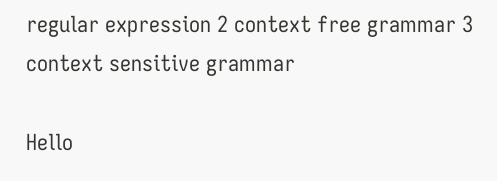regular expression 2 context free grammar 3 context sensitive grammar

Hello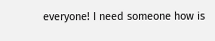everyone! I need someone how is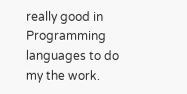really good in Programming languages to do my the work.